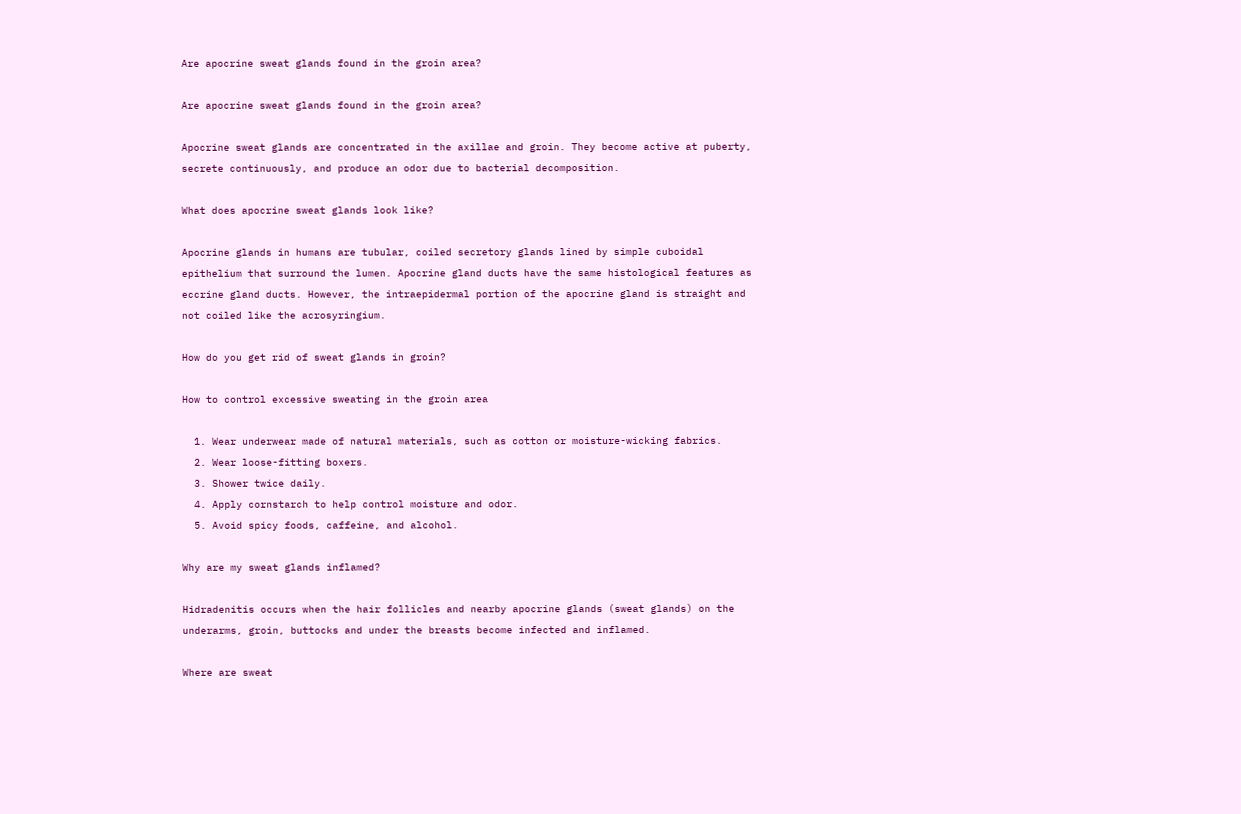Are apocrine sweat glands found in the groin area?

Are apocrine sweat glands found in the groin area?

Apocrine sweat glands are concentrated in the axillae and groin. They become active at puberty, secrete continuously, and produce an odor due to bacterial decomposition.

What does apocrine sweat glands look like?

Apocrine glands in humans are tubular, coiled secretory glands lined by simple cuboidal epithelium that surround the lumen. Apocrine gland ducts have the same histological features as eccrine gland ducts. However, the intraepidermal portion of the apocrine gland is straight and not coiled like the acrosyringium.

How do you get rid of sweat glands in groin?

How to control excessive sweating in the groin area

  1. Wear underwear made of natural materials, such as cotton or moisture-wicking fabrics.
  2. Wear loose-fitting boxers.
  3. Shower twice daily.
  4. Apply cornstarch to help control moisture and odor.
  5. Avoid spicy foods, caffeine, and alcohol.

Why are my sweat glands inflamed?

Hidradenitis occurs when the hair follicles and nearby apocrine glands (sweat glands) on the underarms, groin, buttocks and under the breasts become infected and inflamed.

Where are sweat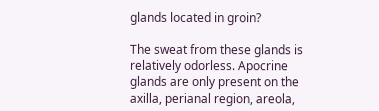glands located in groin?

The sweat from these glands is relatively odorless. Apocrine glands are only present on the axilla, perianal region, areola,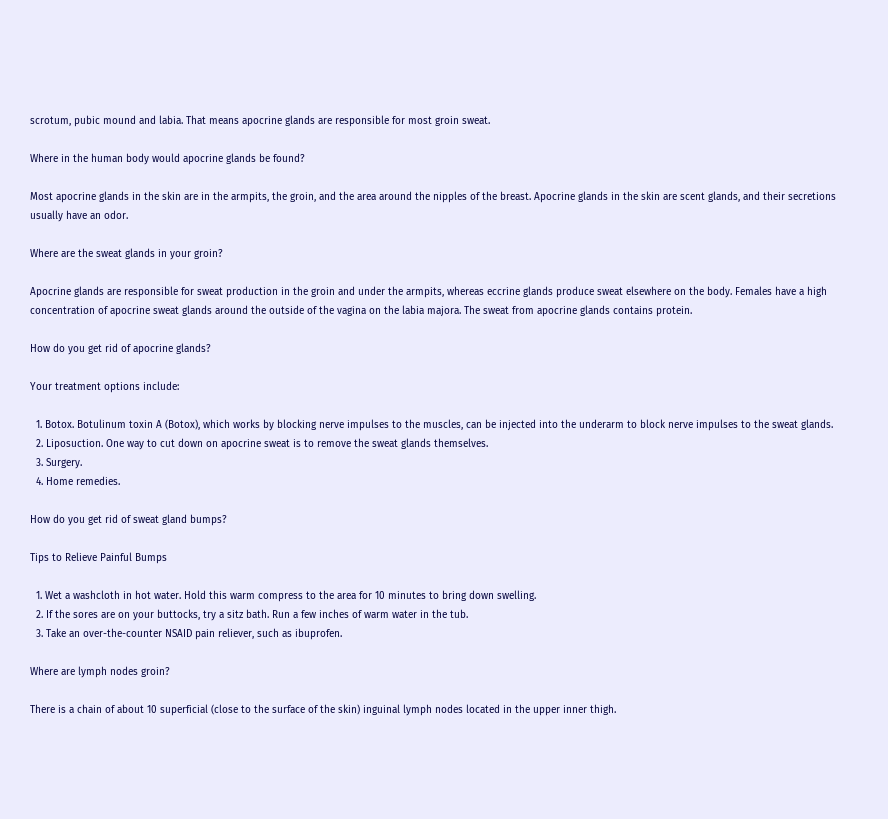scrotum, pubic mound and labia. That means apocrine glands are responsible for most groin sweat.

Where in the human body would apocrine glands be found?

Most apocrine glands in the skin are in the armpits, the groin, and the area around the nipples of the breast. Apocrine glands in the skin are scent glands, and their secretions usually have an odor.

Where are the sweat glands in your groin?

Apocrine glands are responsible for sweat production in the groin and under the armpits, whereas eccrine glands produce sweat elsewhere on the body. Females have a high concentration of apocrine sweat glands around the outside of the vagina on the labia majora. The sweat from apocrine glands contains protein.

How do you get rid of apocrine glands?

Your treatment options include:

  1. Botox. Botulinum toxin A (Botox), which works by blocking nerve impulses to the muscles, can be injected into the underarm to block nerve impulses to the sweat glands.
  2. Liposuction. One way to cut down on apocrine sweat is to remove the sweat glands themselves.
  3. Surgery.
  4. Home remedies.

How do you get rid of sweat gland bumps?

Tips to Relieve Painful Bumps

  1. Wet a washcloth in hot water. Hold this warm compress to the area for 10 minutes to bring down swelling.
  2. If the sores are on your buttocks, try a sitz bath. Run a few inches of warm water in the tub.
  3. Take an over-the-counter NSAID pain reliever, such as ibuprofen.

Where are lymph nodes groin?

There is a chain of about 10 superficial (close to the surface of the skin) inguinal lymph nodes located in the upper inner thigh.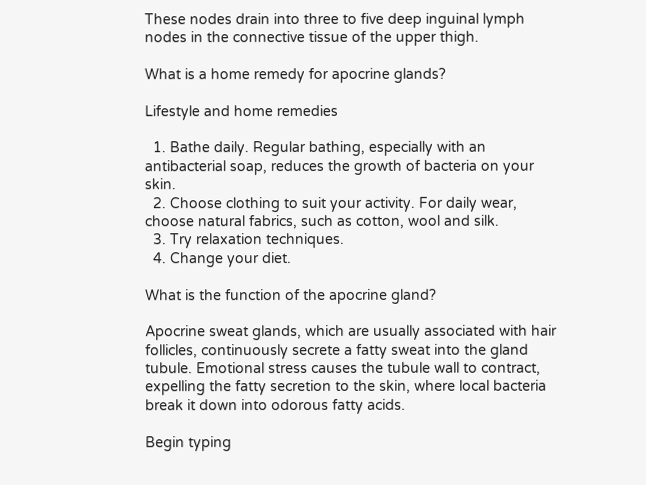These nodes drain into three to five deep inguinal lymph nodes in the connective tissue of the upper thigh.

What is a home remedy for apocrine glands?

Lifestyle and home remedies

  1. Bathe daily. Regular bathing, especially with an antibacterial soap, reduces the growth of bacteria on your skin.
  2. Choose clothing to suit your activity. For daily wear, choose natural fabrics, such as cotton, wool and silk.
  3. Try relaxation techniques.
  4. Change your diet.

What is the function of the apocrine gland?

Apocrine sweat glands, which are usually associated with hair follicles, continuously secrete a fatty sweat into the gland tubule. Emotional stress causes the tubule wall to contract, expelling the fatty secretion to the skin, where local bacteria break it down into odorous fatty acids.

Begin typing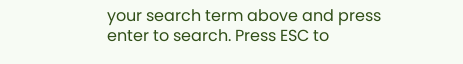your search term above and press enter to search. Press ESC to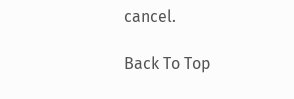cancel.

Back To Top